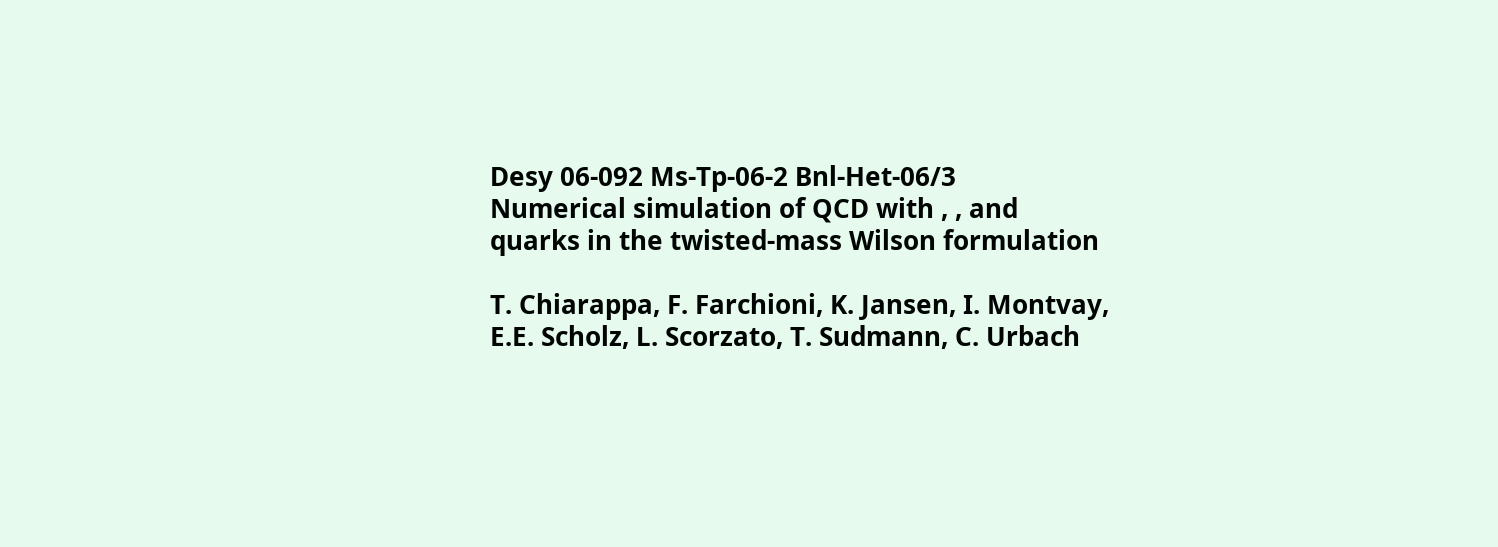Desy 06-092 Ms-Tp-06-2 Bnl-Het-06/3
Numerical simulation of QCD with , , and
quarks in the twisted-mass Wilson formulation

T. Chiarappa, F. Farchioni, K. Jansen, I. Montvay,
E.E. Scholz, L. Scorzato, T. Sudmann, C. Urbach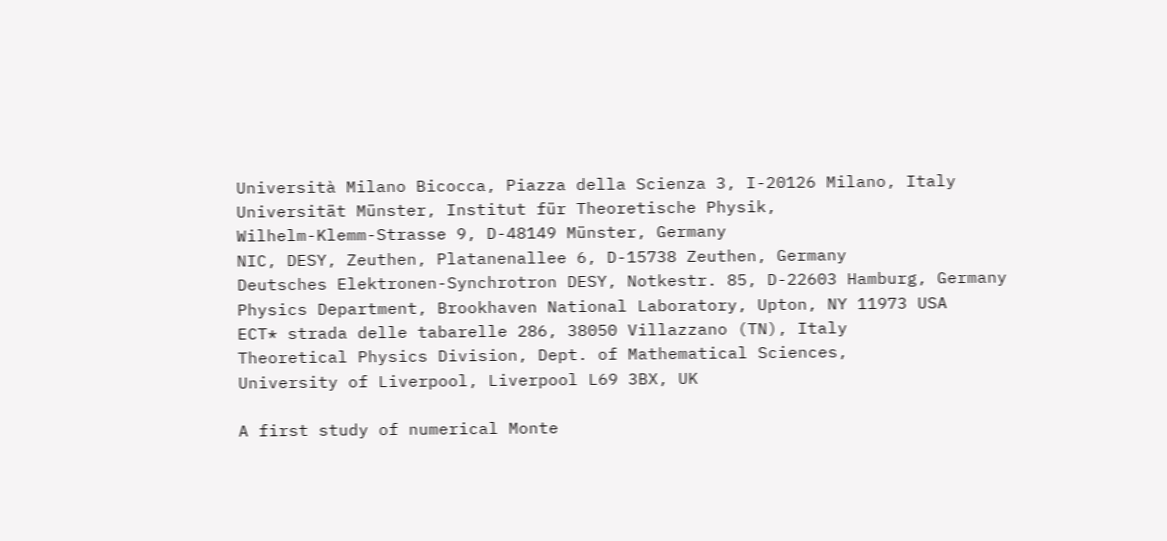Università Milano Bicocca, Piazza della Scienza 3, I-20126 Milano, Italy
Universität Münster, Institut für Theoretische Physik,
Wilhelm-Klemm-Strasse 9, D-48149 Münster, Germany
NIC, DESY, Zeuthen, Platanenallee 6, D-15738 Zeuthen, Germany
Deutsches Elektronen-Synchrotron DESY, Notkestr. 85, D-22603 Hamburg, Germany
Physics Department, Brookhaven National Laboratory, Upton, NY 11973 USA
ECT* strada delle tabarelle 286, 38050 Villazzano (TN), Italy
Theoretical Physics Division, Dept. of Mathematical Sciences,
University of Liverpool, Liverpool L69 3BX, UK

A first study of numerical Monte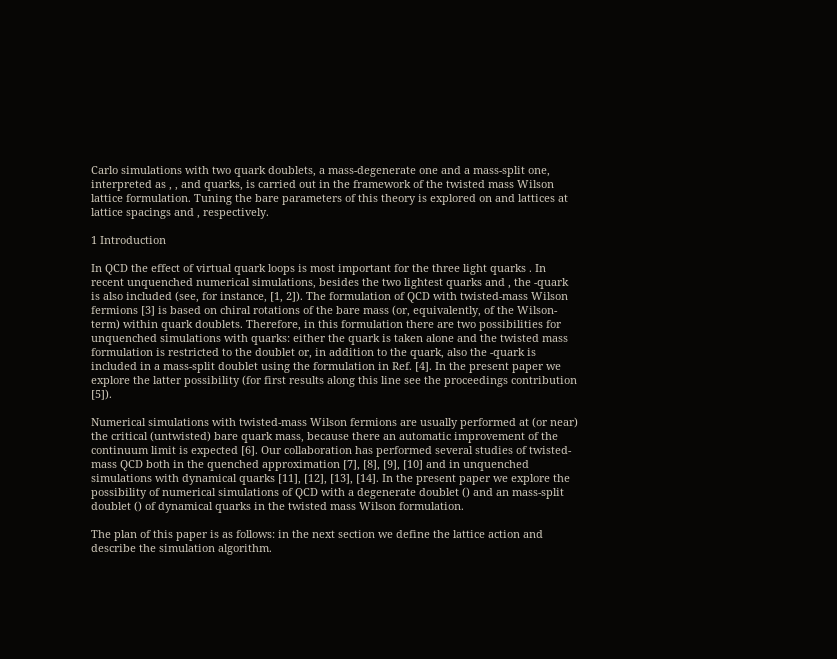Carlo simulations with two quark doublets, a mass-degenerate one and a mass-split one, interpreted as , , and quarks, is carried out in the framework of the twisted mass Wilson lattice formulation. Tuning the bare parameters of this theory is explored on and lattices at lattice spacings and , respectively.

1 Introduction

In QCD the effect of virtual quark loops is most important for the three light quarks . In recent unquenched numerical simulations, besides the two lightest quarks and , the -quark is also included (see, for instance, [1, 2]). The formulation of QCD with twisted-mass Wilson fermions [3] is based on chiral rotations of the bare mass (or, equivalently, of the Wilson-term) within quark doublets. Therefore, in this formulation there are two possibilities for unquenched simulations with quarks: either the quark is taken alone and the twisted mass formulation is restricted to the doublet or, in addition to the quark, also the -quark is included in a mass-split doublet using the formulation in Ref. [4]. In the present paper we explore the latter possibility (for first results along this line see the proceedings contribution [5]).

Numerical simulations with twisted-mass Wilson fermions are usually performed at (or near) the critical (untwisted) bare quark mass, because there an automatic improvement of the continuum limit is expected [6]. Our collaboration has performed several studies of twisted-mass QCD both in the quenched approximation [7], [8], [9], [10] and in unquenched simulations with dynamical quarks [11], [12], [13], [14]. In the present paper we explore the possibility of numerical simulations of QCD with a degenerate doublet () and an mass-split doublet () of dynamical quarks in the twisted mass Wilson formulation.

The plan of this paper is as follows: in the next section we define the lattice action and describe the simulation algorithm.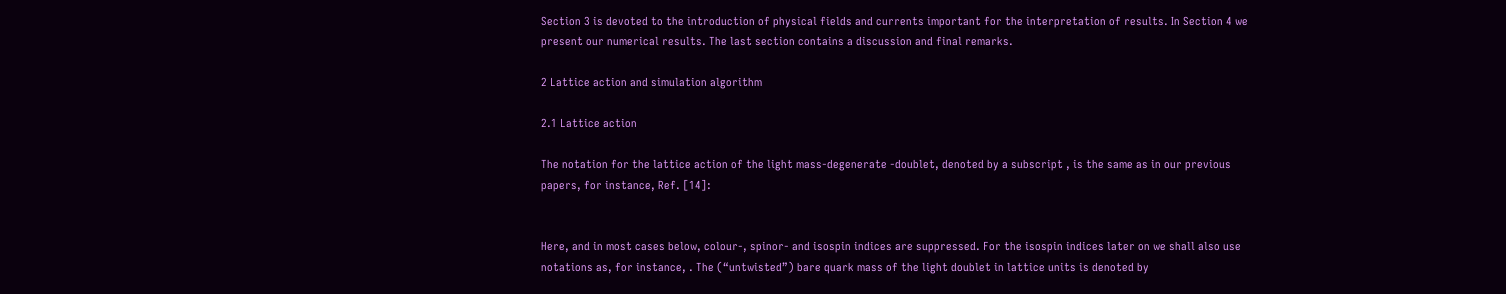Section 3 is devoted to the introduction of physical fields and currents important for the interpretation of results. In Section 4 we present our numerical results. The last section contains a discussion and final remarks.

2 Lattice action and simulation algorithm

2.1 Lattice action

The notation for the lattice action of the light mass-degenerate -doublet, denoted by a subscript , is the same as in our previous papers, for instance, Ref. [14]:


Here, and in most cases below, colour-, spinor- and isospin indices are suppressed. For the isospin indices later on we shall also use notations as, for instance, . The (“untwisted”) bare quark mass of the light doublet in lattice units is denoted by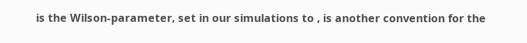is the Wilson-parameter, set in our simulations to , is another convention for the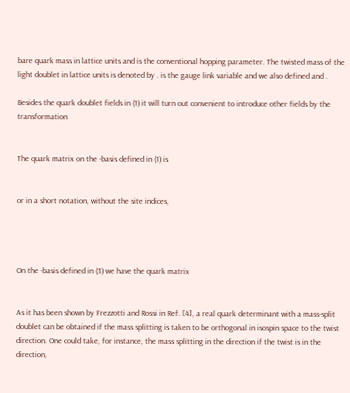bare quark mass in lattice units and is the conventional hopping parameter. The twisted mass of the light doublet in lattice units is denoted by . is the gauge link variable and we also defined and .

Besides the quark doublet fields in (1) it will turn out convenient to introduce other fields by the transformation


The quark matrix on the -basis defined in (1) is


or in a short notation, without the site indices,




On the -basis defined in (3) we have the quark matrix


As it has been shown by Frezzotti and Rossi in Ref. [4], a real quark determinant with a mass-split doublet can be obtained if the mass splitting is taken to be orthogonal in isospin space to the twist direction. One could take, for instance, the mass splitting in the direction if the twist is in the direction,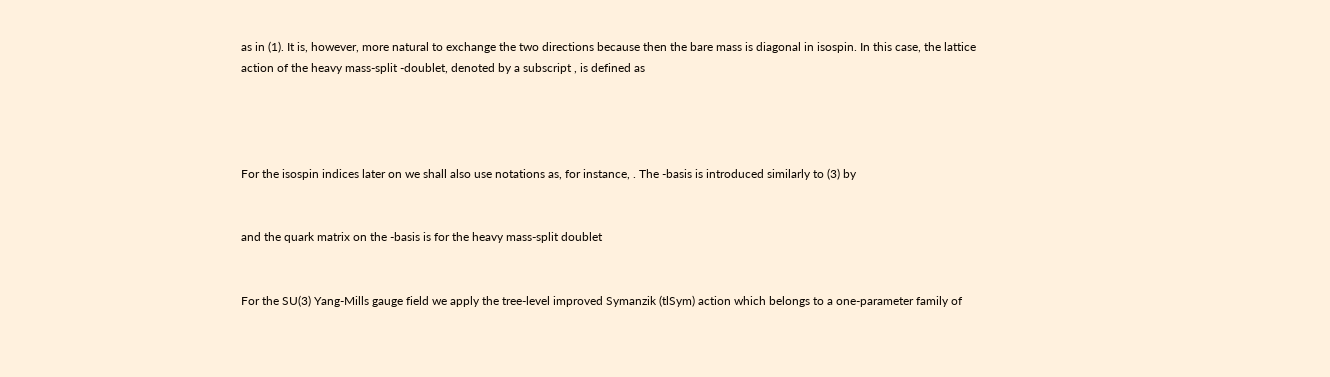as in (1). It is, however, more natural to exchange the two directions because then the bare mass is diagonal in isospin. In this case, the lattice action of the heavy mass-split -doublet, denoted by a subscript , is defined as




For the isospin indices later on we shall also use notations as, for instance, . The -basis is introduced similarly to (3) by


and the quark matrix on the -basis is for the heavy mass-split doublet


For the SU(3) Yang-Mills gauge field we apply the tree-level improved Symanzik (tlSym) action which belongs to a one-parameter family of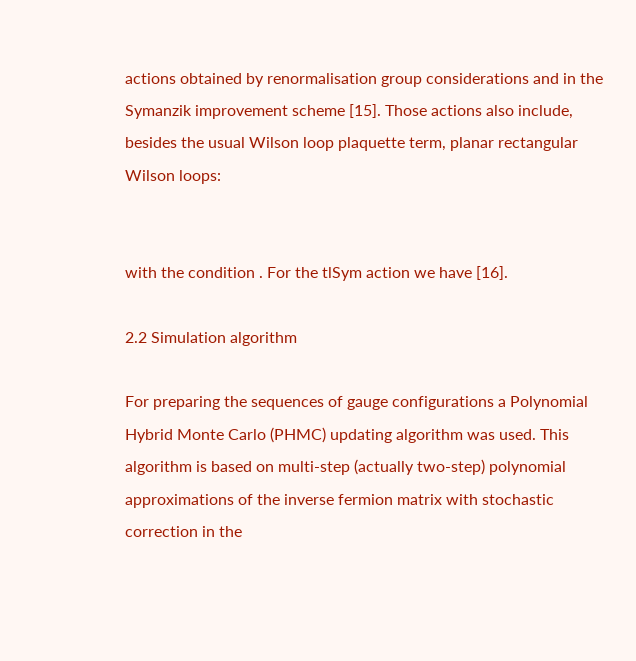actions obtained by renormalisation group considerations and in the Symanzik improvement scheme [15]. Those actions also include, besides the usual Wilson loop plaquette term, planar rectangular Wilson loops:


with the condition . For the tlSym action we have [16].

2.2 Simulation algorithm

For preparing the sequences of gauge configurations a Polynomial Hybrid Monte Carlo (PHMC) updating algorithm was used. This algorithm is based on multi-step (actually two-step) polynomial approximations of the inverse fermion matrix with stochastic correction in the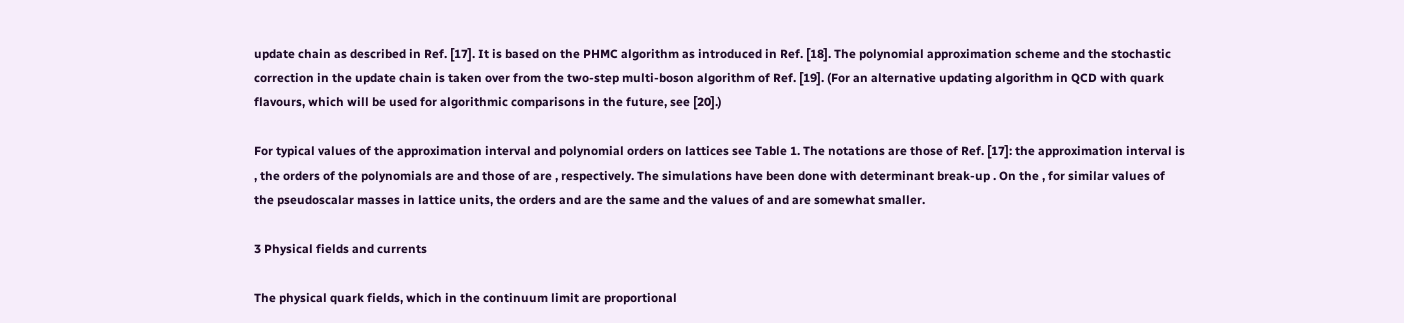update chain as described in Ref. [17]. It is based on the PHMC algorithm as introduced in Ref. [18]. The polynomial approximation scheme and the stochastic correction in the update chain is taken over from the two-step multi-boson algorithm of Ref. [19]. (For an alternative updating algorithm in QCD with quark flavours, which will be used for algorithmic comparisons in the future, see [20].)

For typical values of the approximation interval and polynomial orders on lattices see Table 1. The notations are those of Ref. [17]: the approximation interval is , the orders of the polynomials are and those of are , respectively. The simulations have been done with determinant break-up . On the , for similar values of the pseudoscalar masses in lattice units, the orders and are the same and the values of and are somewhat smaller.

3 Physical fields and currents

The physical quark fields, which in the continuum limit are proportional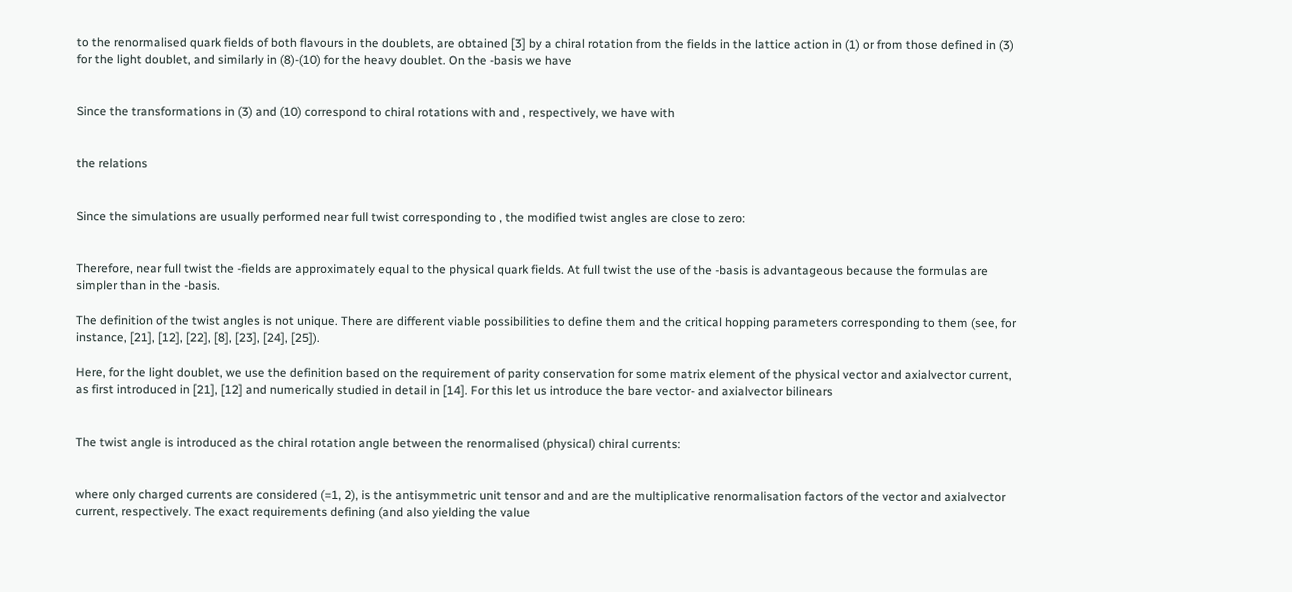to the renormalised quark fields of both flavours in the doublets, are obtained [3] by a chiral rotation from the fields in the lattice action in (1) or from those defined in (3) for the light doublet, and similarly in (8)-(10) for the heavy doublet. On the -basis we have


Since the transformations in (3) and (10) correspond to chiral rotations with and , respectively, we have with


the relations


Since the simulations are usually performed near full twist corresponding to , the modified twist angles are close to zero:


Therefore, near full twist the -fields are approximately equal to the physical quark fields. At full twist the use of the -basis is advantageous because the formulas are simpler than in the -basis.

The definition of the twist angles is not unique. There are different viable possibilities to define them and the critical hopping parameters corresponding to them (see, for instance, [21], [12], [22], [8], [23], [24], [25]).

Here, for the light doublet, we use the definition based on the requirement of parity conservation for some matrix element of the physical vector and axialvector current, as first introduced in [21], [12] and numerically studied in detail in [14]. For this let us introduce the bare vector- and axialvector bilinears


The twist angle is introduced as the chiral rotation angle between the renormalised (physical) chiral currents:


where only charged currents are considered (=1, 2), is the antisymmetric unit tensor and and are the multiplicative renormalisation factors of the vector and axialvector current, respectively. The exact requirements defining (and also yielding the value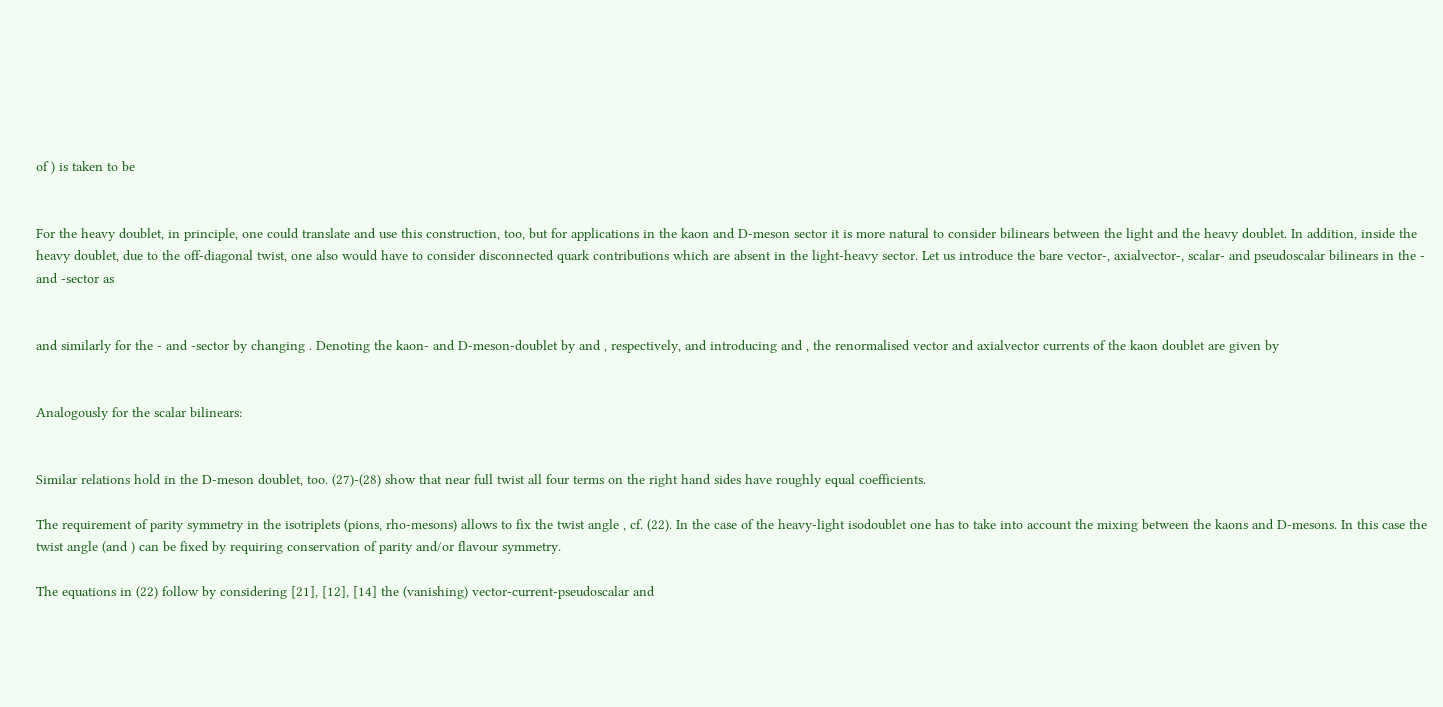of ) is taken to be


For the heavy doublet, in principle, one could translate and use this construction, too, but for applications in the kaon and D-meson sector it is more natural to consider bilinears between the light and the heavy doublet. In addition, inside the heavy doublet, due to the off-diagonal twist, one also would have to consider disconnected quark contributions which are absent in the light-heavy sector. Let us introduce the bare vector-, axialvector-, scalar- and pseudoscalar bilinears in the - and -sector as


and similarly for the - and -sector by changing . Denoting the kaon- and D-meson-doublet by and , respectively, and introducing and , the renormalised vector and axialvector currents of the kaon doublet are given by


Analogously for the scalar bilinears:


Similar relations hold in the D-meson doublet, too. (27)-(28) show that near full twist all four terms on the right hand sides have roughly equal coefficients.

The requirement of parity symmetry in the isotriplets (pions, rho-mesons) allows to fix the twist angle , cf. (22). In the case of the heavy-light isodoublet one has to take into account the mixing between the kaons and D-mesons. In this case the twist angle (and ) can be fixed by requiring conservation of parity and/or flavour symmetry.

The equations in (22) follow by considering [21], [12], [14] the (vanishing) vector-current-pseudoscalar and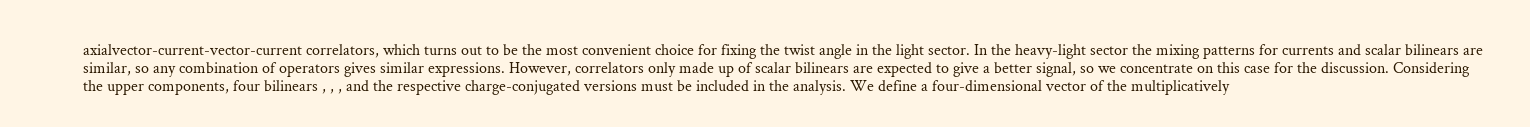axialvector-current-vector-current correlators, which turns out to be the most convenient choice for fixing the twist angle in the light sector. In the heavy-light sector the mixing patterns for currents and scalar bilinears are similar, so any combination of operators gives similar expressions. However, correlators only made up of scalar bilinears are expected to give a better signal, so we concentrate on this case for the discussion. Considering the upper components, four bilinears , , , and the respective charge-conjugated versions must be included in the analysis. We define a four-dimensional vector of the multiplicatively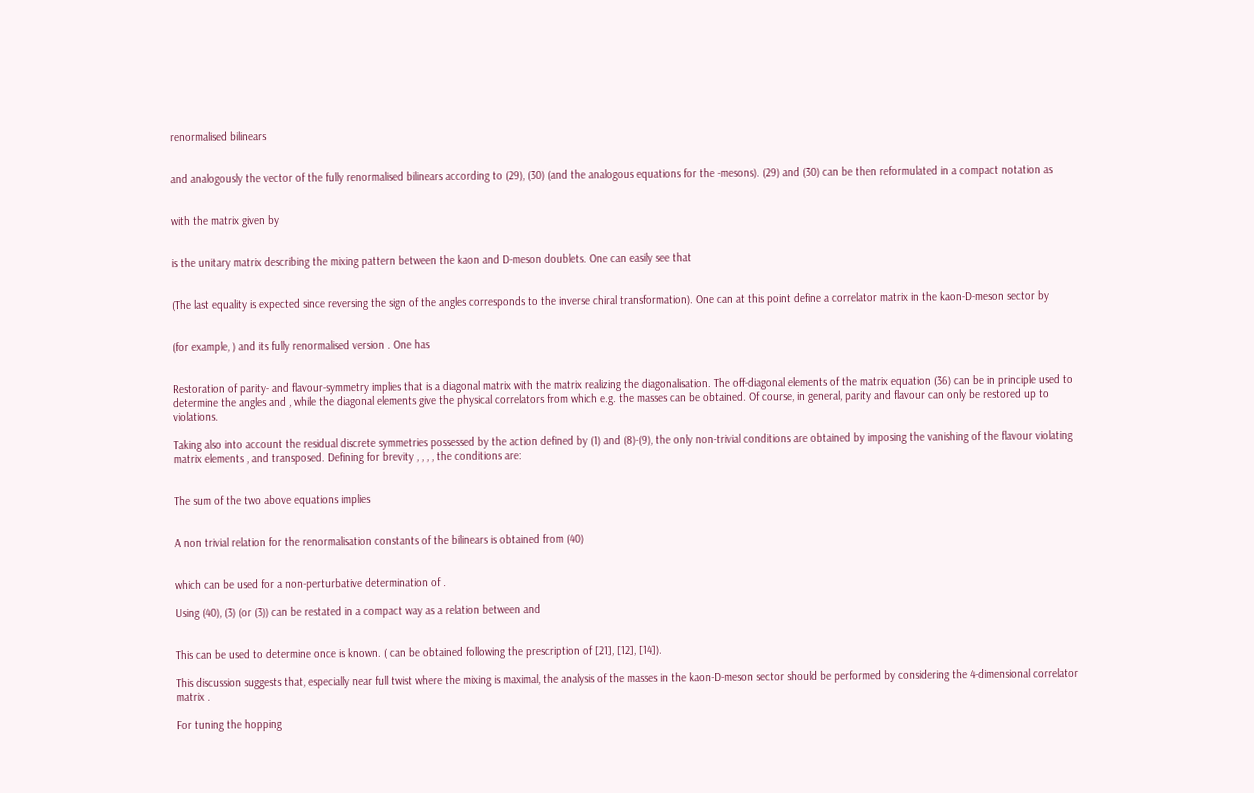renormalised bilinears


and analogously the vector of the fully renormalised bilinears according to (29), (30) (and the analogous equations for the -mesons). (29) and (30) can be then reformulated in a compact notation as


with the matrix given by


is the unitary matrix describing the mixing pattern between the kaon and D-meson doublets. One can easily see that


(The last equality is expected since reversing the sign of the angles corresponds to the inverse chiral transformation). One can at this point define a correlator matrix in the kaon-D-meson sector by


(for example, ) and its fully renormalised version . One has


Restoration of parity- and flavour-symmetry implies that is a diagonal matrix with the matrix realizing the diagonalisation. The off-diagonal elements of the matrix equation (36) can be in principle used to determine the angles and , while the diagonal elements give the physical correlators from which e.g. the masses can be obtained. Of course, in general, parity and flavour can only be restored up to violations.

Taking also into account the residual discrete symmetries possessed by the action defined by (1) and (8)-(9), the only non-trivial conditions are obtained by imposing the vanishing of the flavour violating matrix elements , and transposed. Defining for brevity , , , , the conditions are:


The sum of the two above equations implies


A non trivial relation for the renormalisation constants of the bilinears is obtained from (40)


which can be used for a non-perturbative determination of .

Using (40), (3) (or (3)) can be restated in a compact way as a relation between and


This can be used to determine once is known. ( can be obtained following the prescription of [21], [12], [14]).

This discussion suggests that, especially near full twist where the mixing is maximal, the analysis of the masses in the kaon-D-meson sector should be performed by considering the 4-dimensional correlator matrix .

For tuning the hopping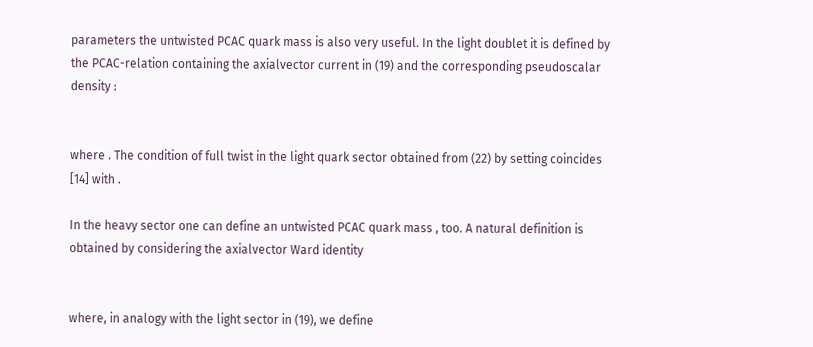parameters the untwisted PCAC quark mass is also very useful. In the light doublet it is defined by the PCAC-relation containing the axialvector current in (19) and the corresponding pseudoscalar density :


where . The condition of full twist in the light quark sector obtained from (22) by setting coincides [14] with .

In the heavy sector one can define an untwisted PCAC quark mass , too. A natural definition is obtained by considering the axialvector Ward identity


where, in analogy with the light sector in (19), we define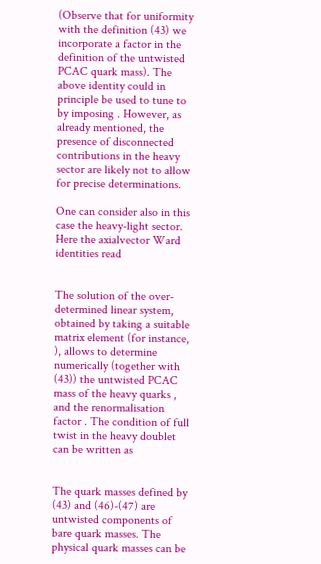(Observe that for uniformity with the definition (43) we incorporate a factor in the definition of the untwisted PCAC quark mass). The above identity could in principle be used to tune to by imposing . However, as already mentioned, the presence of disconnected contributions in the heavy sector are likely not to allow for precise determinations.

One can consider also in this case the heavy-light sector. Here the axialvector Ward identities read


The solution of the over-determined linear system, obtained by taking a suitable matrix element (for instance, ), allows to determine numerically (together with (43)) the untwisted PCAC mass of the heavy quarks , and the renormalisation factor . The condition of full twist in the heavy doublet can be written as


The quark masses defined by (43) and (46)-(47) are untwisted components of bare quark masses. The physical quark masses can be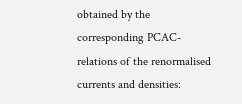obtained by the corresponding PCAC-relations of the renormalised currents and densities: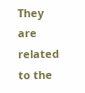They are related to the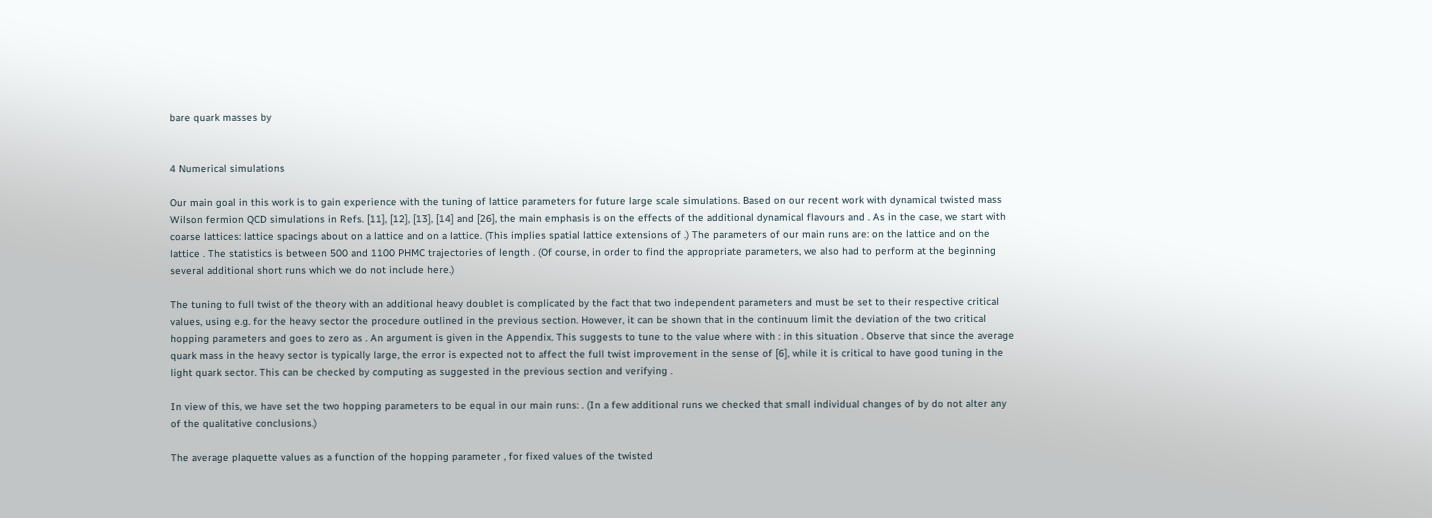bare quark masses by


4 Numerical simulations

Our main goal in this work is to gain experience with the tuning of lattice parameters for future large scale simulations. Based on our recent work with dynamical twisted mass Wilson fermion QCD simulations in Refs. [11], [12], [13], [14] and [26], the main emphasis is on the effects of the additional dynamical flavours and . As in the case, we start with coarse lattices: lattice spacings about on a lattice and on a lattice. (This implies spatial lattice extensions of .) The parameters of our main runs are: on the lattice and on the lattice . The statistics is between 500 and 1100 PHMC trajectories of length . (Of course, in order to find the appropriate parameters, we also had to perform at the beginning several additional short runs which we do not include here.)

The tuning to full twist of the theory with an additional heavy doublet is complicated by the fact that two independent parameters and must be set to their respective critical values, using e.g. for the heavy sector the procedure outlined in the previous section. However, it can be shown that in the continuum limit the deviation of the two critical hopping parameters and goes to zero as . An argument is given in the Appendix. This suggests to tune to the value where with : in this situation . Observe that since the average quark mass in the heavy sector is typically large, the error is expected not to affect the full twist improvement in the sense of [6], while it is critical to have good tuning in the light quark sector. This can be checked by computing as suggested in the previous section and verifying .

In view of this, we have set the two hopping parameters to be equal in our main runs: . (In a few additional runs we checked that small individual changes of by do not alter any of the qualitative conclusions.)

The average plaquette values as a function of the hopping parameter , for fixed values of the twisted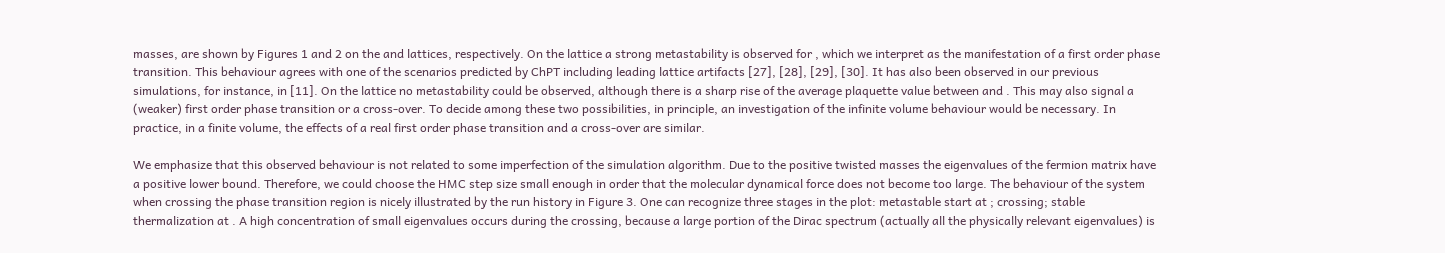masses, are shown by Figures 1 and 2 on the and lattices, respectively. On the lattice a strong metastability is observed for , which we interpret as the manifestation of a first order phase transition. This behaviour agrees with one of the scenarios predicted by ChPT including leading lattice artifacts [27], [28], [29], [30]. It has also been observed in our previous simulations, for instance, in [11]. On the lattice no metastability could be observed, although there is a sharp rise of the average plaquette value between and . This may also signal a (weaker) first order phase transition or a cross-over. To decide among these two possibilities, in principle, an investigation of the infinite volume behaviour would be necessary. In practice, in a finite volume, the effects of a real first order phase transition and a cross-over are similar.

We emphasize that this observed behaviour is not related to some imperfection of the simulation algorithm. Due to the positive twisted masses the eigenvalues of the fermion matrix have a positive lower bound. Therefore, we could choose the HMC step size small enough in order that the molecular dynamical force does not become too large. The behaviour of the system when crossing the phase transition region is nicely illustrated by the run history in Figure 3. One can recognize three stages in the plot: metastable start at ; crossing; stable thermalization at . A high concentration of small eigenvalues occurs during the crossing, because a large portion of the Dirac spectrum (actually all the physically relevant eigenvalues) is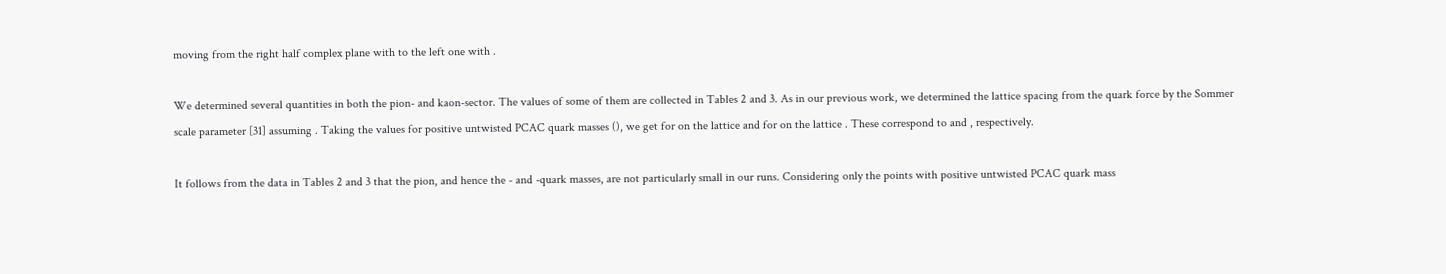moving from the right half complex plane with to the left one with .

We determined several quantities in both the pion- and kaon-sector. The values of some of them are collected in Tables 2 and 3. As in our previous work, we determined the lattice spacing from the quark force by the Sommer scale parameter [31] assuming . Taking the values for positive untwisted PCAC quark masses (), we get for on the lattice and for on the lattice . These correspond to and , respectively.

It follows from the data in Tables 2 and 3 that the pion, and hence the - and -quark masses, are not particularly small in our runs. Considering only the points with positive untwisted PCAC quark mass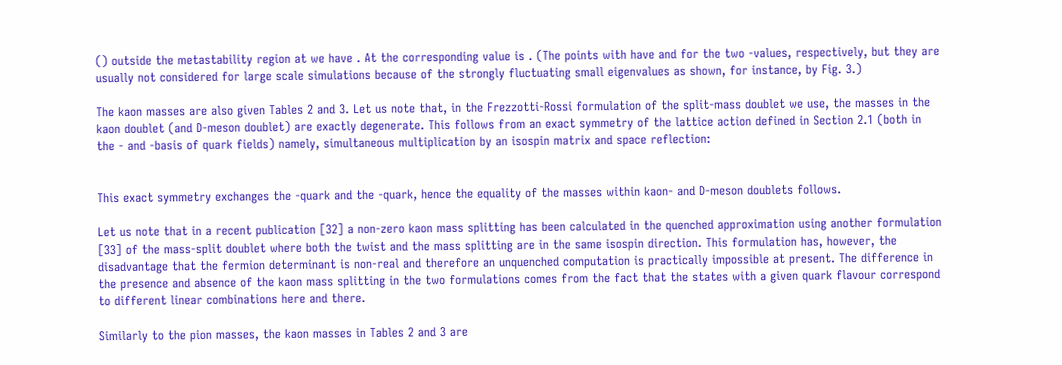() outside the metastability region at we have . At the corresponding value is . (The points with have and for the two -values, respectively, but they are usually not considered for large scale simulations because of the strongly fluctuating small eigenvalues as shown, for instance, by Fig. 3.)

The kaon masses are also given Tables 2 and 3. Let us note that, in the Frezzotti-Rossi formulation of the split-mass doublet we use, the masses in the kaon doublet (and D-meson doublet) are exactly degenerate. This follows from an exact symmetry of the lattice action defined in Section 2.1 (both in the - and -basis of quark fields) namely, simultaneous multiplication by an isospin matrix and space reflection:


This exact symmetry exchanges the -quark and the -quark, hence the equality of the masses within kaon- and D-meson doublets follows.

Let us note that in a recent publication [32] a non-zero kaon mass splitting has been calculated in the quenched approximation using another formulation [33] of the mass-split doublet where both the twist and the mass splitting are in the same isospin direction. This formulation has, however, the disadvantage that the fermion determinant is non-real and therefore an unquenched computation is practically impossible at present. The difference in the presence and absence of the kaon mass splitting in the two formulations comes from the fact that the states with a given quark flavour correspond to different linear combinations here and there.

Similarly to the pion masses, the kaon masses in Tables 2 and 3 are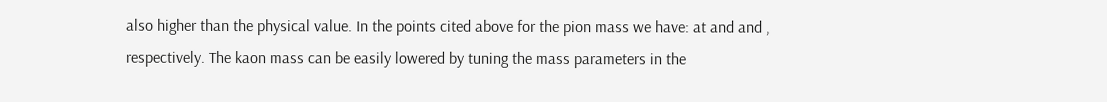also higher than the physical value. In the points cited above for the pion mass we have: at and and , respectively. The kaon mass can be easily lowered by tuning the mass parameters in the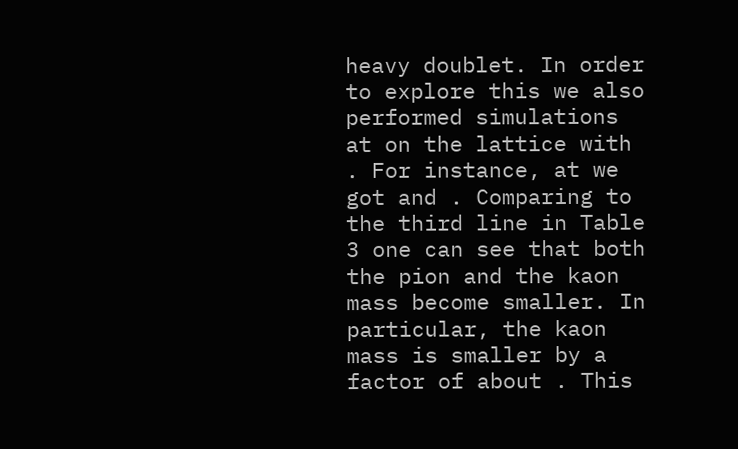heavy doublet. In order to explore this we also performed simulations at on the lattice with . For instance, at we got and . Comparing to the third line in Table 3 one can see that both the pion and the kaon mass become smaller. In particular, the kaon mass is smaller by a factor of about . This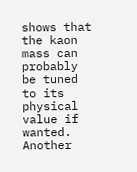shows that the kaon mass can probably be tuned to its physical value if wanted. Another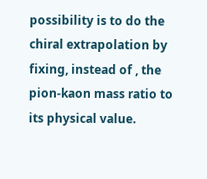possibility is to do the chiral extrapolation by fixing, instead of , the pion-kaon mass ratio to its physical value.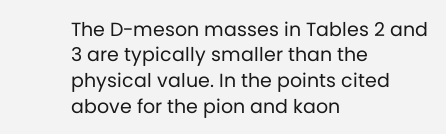The D-meson masses in Tables 2 and 3 are typically smaller than the physical value. In the points cited above for the pion and kaon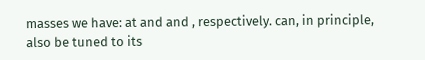masses we have: at and and , respectively. can, in principle, also be tuned to its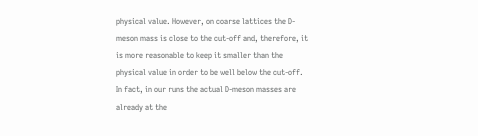physical value. However, on coarse lattices the D-meson mass is close to the cut-off and, therefore, it is more reasonable to keep it smaller than the physical value in order to be well below the cut-off. In fact, in our runs the actual D-meson masses are already at the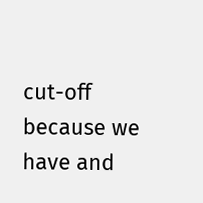cut-off because we have and